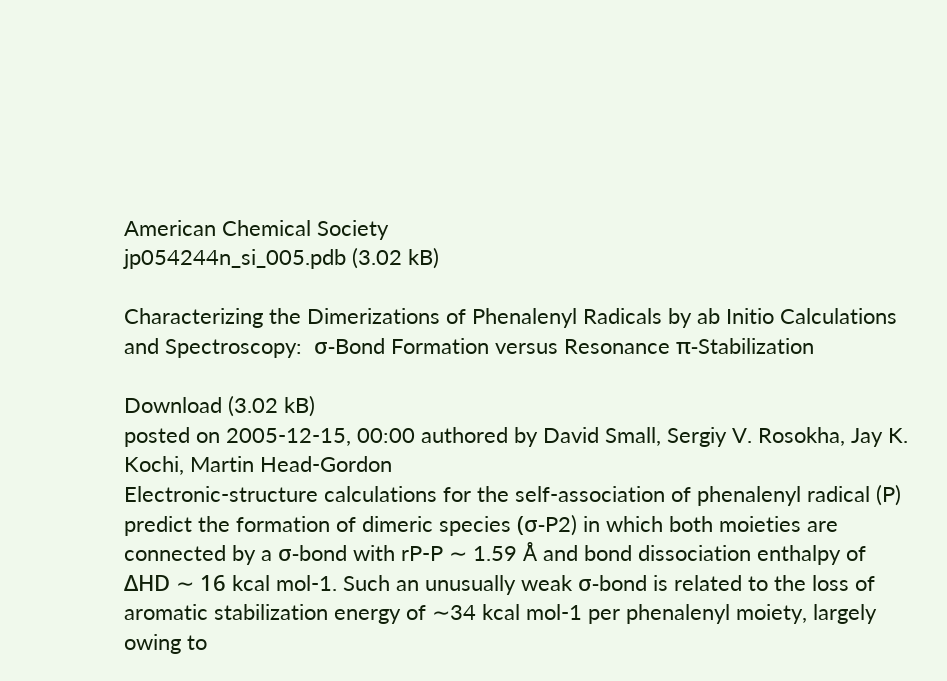American Chemical Society
jp054244n_si_005.pdb (3.02 kB)

Characterizing the Dimerizations of Phenalenyl Radicals by ab Initio Calculations and Spectroscopy:  σ-Bond Formation versus Resonance π-Stabilization

Download (3.02 kB)
posted on 2005-12-15, 00:00 authored by David Small, Sergiy V. Rosokha, Jay K. Kochi, Martin Head-Gordon
Electronic-structure calculations for the self-association of phenalenyl radical (P) predict the formation of dimeric species (σ-P2) in which both moieties are connected by a σ-bond with rP-P ∼ 1.59 Å and bond dissociation enthalpy of ΔHD ∼ 16 kcal mol-1. Such an unusually weak σ-bond is related to the loss of aromatic stabilization energy of ∼34 kcal mol-1 per phenalenyl moiety, largely owing to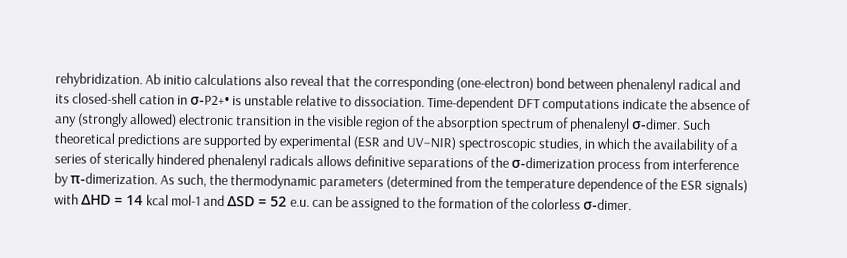rehybridization. Ab initio calculations also reveal that the corresponding (one-electron) bond between phenalenyl radical and its closed-shell cation in σ-P2+• is unstable relative to dissociation. Time-dependent DFT computations indicate the absence of any (strongly allowed) electronic transition in the visible region of the absorption spectrum of phenalenyl σ-dimer. Such theoretical predictions are supported by experimental (ESR and UV−NIR) spectroscopic studies, in which the availability of a series of sterically hindered phenalenyl radicals allows definitive separations of the σ-dimerization process from interference by π-dimerization. As such, the thermodynamic parameters (determined from the temperature dependence of the ESR signals) with ΔHD = 14 kcal mol-1 and ΔSD = 52 e.u. can be assigned to the formation of the colorless σ-dimer.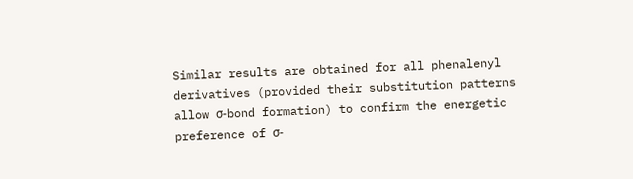Similar results are obtained for all phenalenyl derivatives (provided their substitution patterns allow σ-bond formation) to confirm the energetic preference of σ-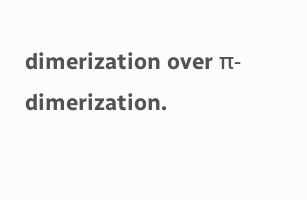dimerization over π-dimerization.